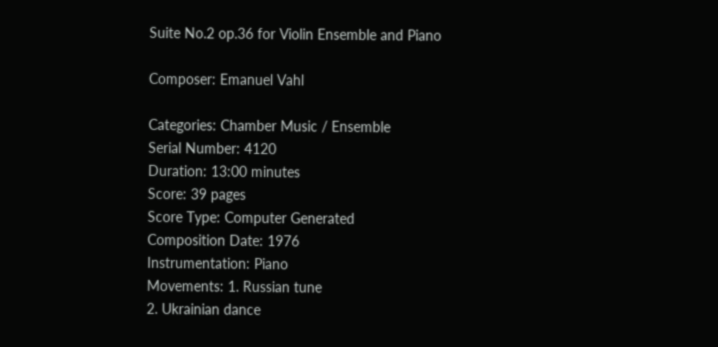Suite No.2 op.36 for Violin Ensemble and Piano

Composer: Emanuel Vahl

Categories: Chamber Music / Ensemble
Serial Number: 4120
Duration: 13:00 minutes
Score: 39 pages
Score Type: Computer Generated
Composition Date: 1976
Instrumentation: Piano
Movements: 1. Russian tune
2. Ukrainian dance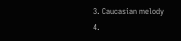3. Caucasian melody
4.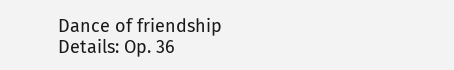Dance of friendship
Details: Op. 36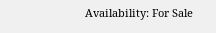Availability: For Sale